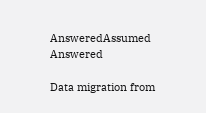AnsweredAssumed Answered

Data migration from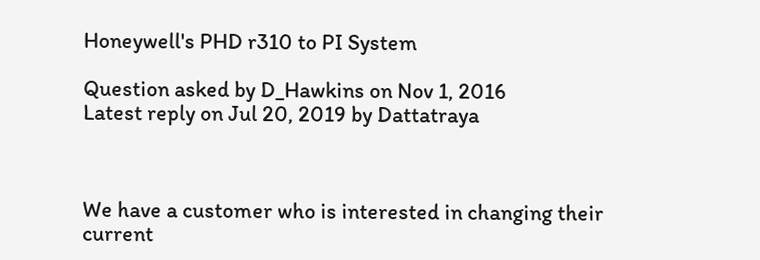Honeywell's PHD r310 to PI System

Question asked by D_Hawkins on Nov 1, 2016
Latest reply on Jul 20, 2019 by Dattatraya



We have a customer who is interested in changing their current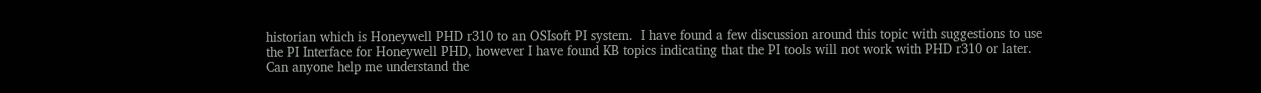historian which is Honeywell PHD r310 to an OSIsoft PI system.  I have found a few discussion around this topic with suggestions to use the PI Interface for Honeywell PHD, however I have found KB topics indicating that the PI tools will not work with PHD r310 or later.  Can anyone help me understand the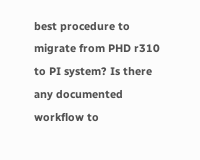best procedure to migrate from PHD r310 to PI system? Is there any documented workflow to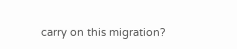carry on this migration?